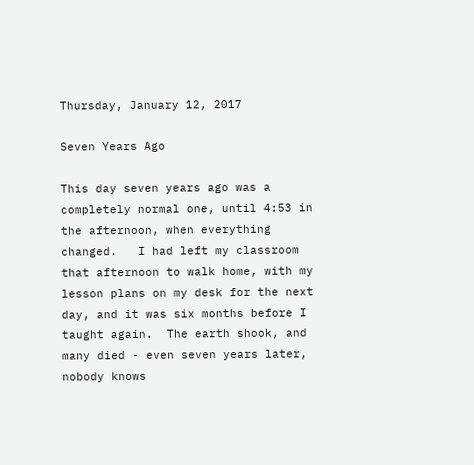Thursday, January 12, 2017

Seven Years Ago

This day seven years ago was a completely normal one, until 4:53 in the afternoon, when everything changed.   I had left my classroom that afternoon to walk home, with my lesson plans on my desk for the next day, and it was six months before I taught again.  The earth shook, and many died - even seven years later, nobody knows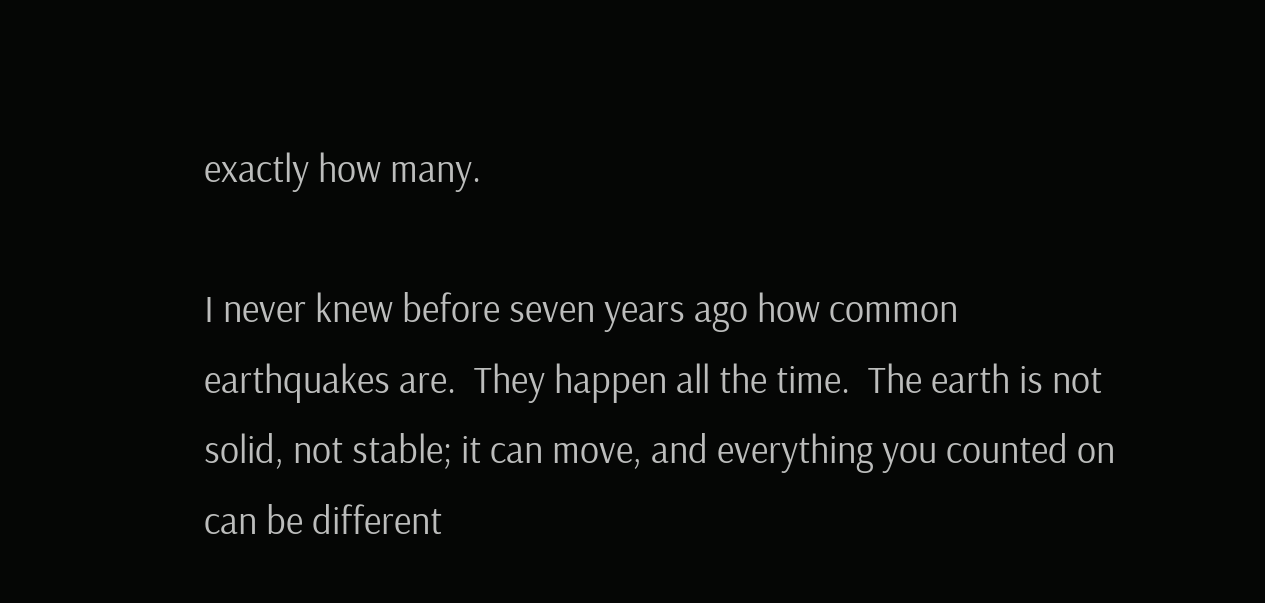exactly how many.

I never knew before seven years ago how common earthquakes are.  They happen all the time.  The earth is not solid, not stable; it can move, and everything you counted on can be different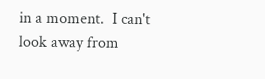in a moment.  I can't look away from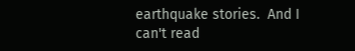earthquake stories.  And I can't read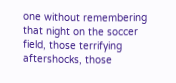one without remembering that night on the soccer field, those terrifying aftershocks, those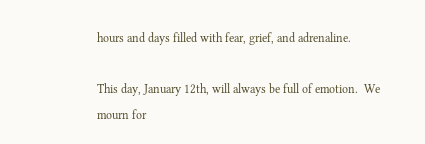hours and days filled with fear, grief, and adrenaline.

This day, January 12th, will always be full of emotion.  We mourn for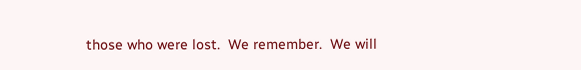those who were lost.  We remember.  We will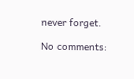never forget.

No comments: